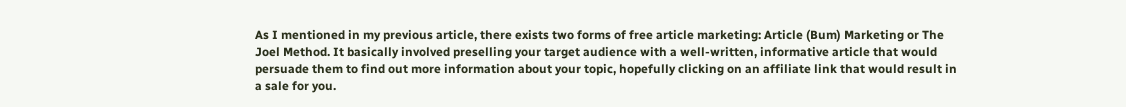As I mentioned in my previous article, there exists two forms of free article marketing: Article (Bum) Marketing or The Joel Method. It basically involved preselling your target audience with a well-written, informative article that would persuade them to find out more information about your topic, hopefully clicking on an affiliate link that would result in a sale for you.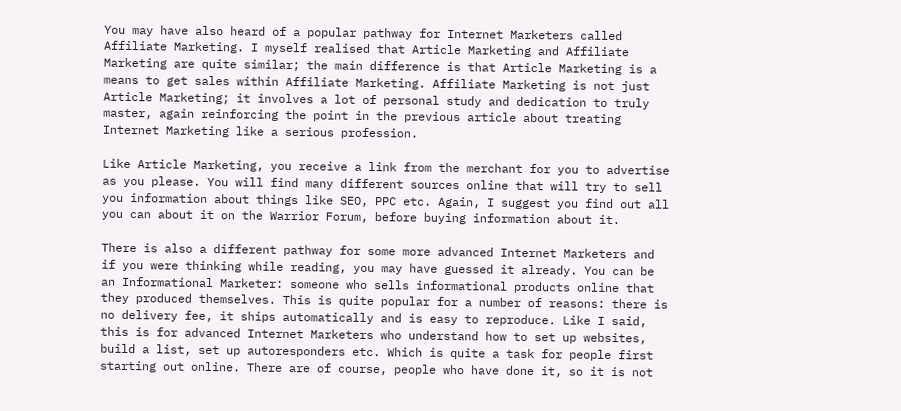You may have also heard of a popular pathway for Internet Marketers called Affiliate Marketing. I myself realised that Article Marketing and Affiliate Marketing are quite similar; the main difference is that Article Marketing is a means to get sales within Affiliate Marketing. Affiliate Marketing is not just Article Marketing; it involves a lot of personal study and dedication to truly master, again reinforcing the point in the previous article about treating Internet Marketing like a serious profession.

Like Article Marketing, you receive a link from the merchant for you to advertise as you please. You will find many different sources online that will try to sell you information about things like SEO, PPC etc. Again, I suggest you find out all you can about it on the Warrior Forum, before buying information about it.

There is also a different pathway for some more advanced Internet Marketers and if you were thinking while reading, you may have guessed it already. You can be an Informational Marketer: someone who sells informational products online that they produced themselves. This is quite popular for a number of reasons: there is no delivery fee, it ships automatically and is easy to reproduce. Like I said, this is for advanced Internet Marketers who understand how to set up websites, build a list, set up autoresponders etc. Which is quite a task for people first starting out online. There are of course, people who have done it, so it is not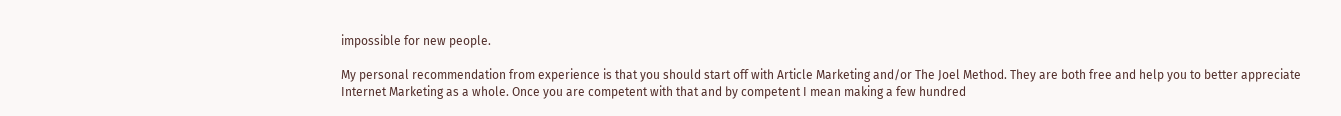impossible for new people.

My personal recommendation from experience is that you should start off with Article Marketing and/or The Joel Method. They are both free and help you to better appreciate Internet Marketing as a whole. Once you are competent with that and by competent I mean making a few hundred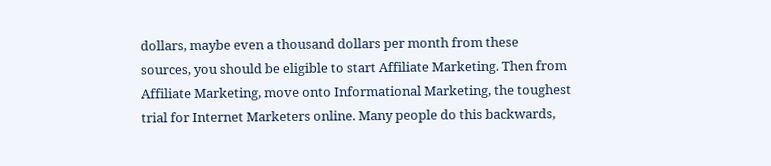dollars, maybe even a thousand dollars per month from these sources, you should be eligible to start Affiliate Marketing. Then from Affiliate Marketing, move onto Informational Marketing, the toughest trial for Internet Marketers online. Many people do this backwards,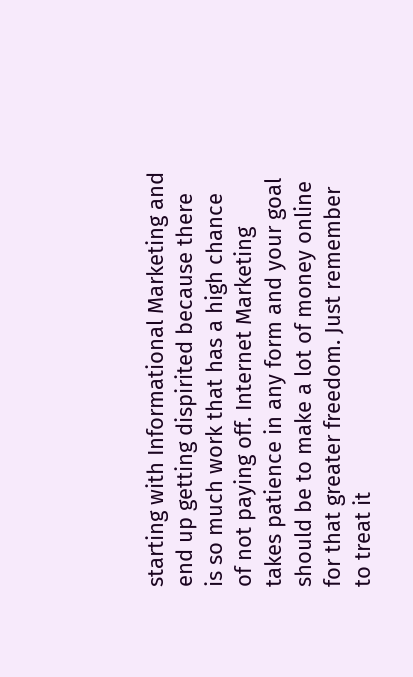starting with Informational Marketing and end up getting dispirited because there is so much work that has a high chance of not paying off. Internet Marketing takes patience in any form and your goal should be to make a lot of money online for that greater freedom. Just remember to treat it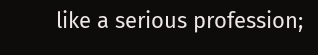like a serious profession;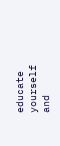educate yourself and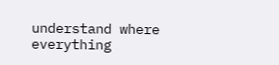understand where everything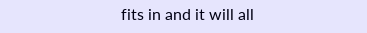fits in and it will all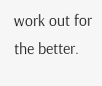work out for the better.